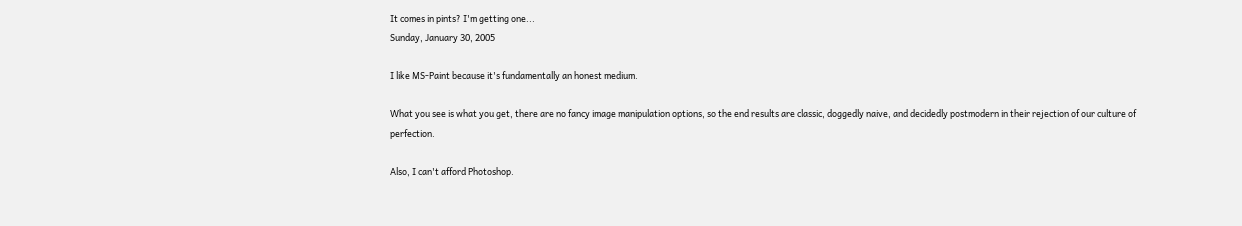It comes in pints? I'm getting one...
Sunday, January 30, 2005

I like MS-Paint because it's fundamentally an honest medium.

What you see is what you get, there are no fancy image manipulation options, so the end results are classic, doggedly naive, and decidedly postmodern in their rejection of our culture of perfection.

Also, I can't afford Photoshop.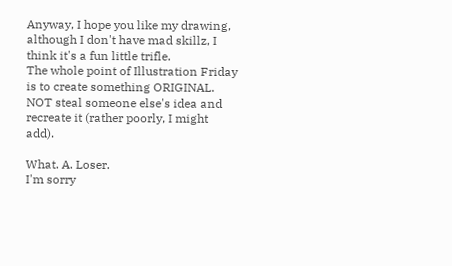Anyway, I hope you like my drawing, although I don't have mad skillz, I think it's a fun little trifle.
The whole point of Illustration Friday is to create something ORIGINAL. NOT steal someone else's idea and recreate it (rather poorly, I might add).

What. A. Loser.
I'm sorry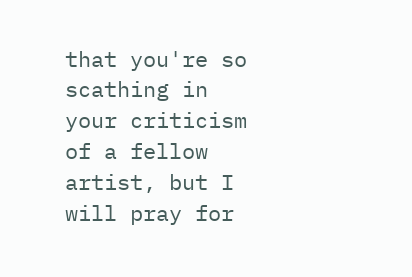that you're so scathing in your criticism of a fellow artist, but I will pray for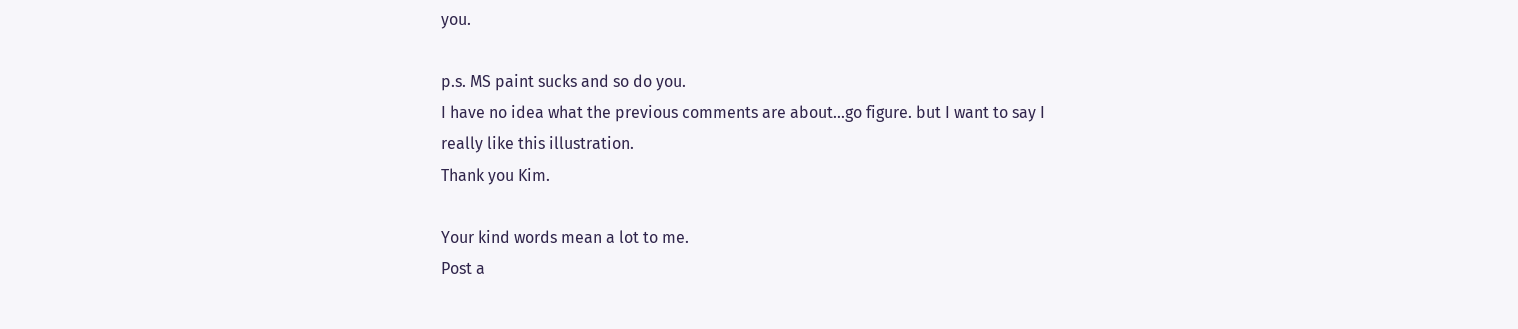you.

p.s. MS paint sucks and so do you.
I have no idea what the previous comments are about...go figure. but I want to say I really like this illustration.
Thank you Kim.

Your kind words mean a lot to me.
Post a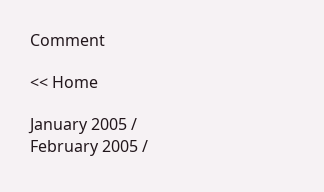Comment

<< Home

January 2005 / February 2005 /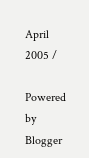April 2005 /

Powered by Blogger